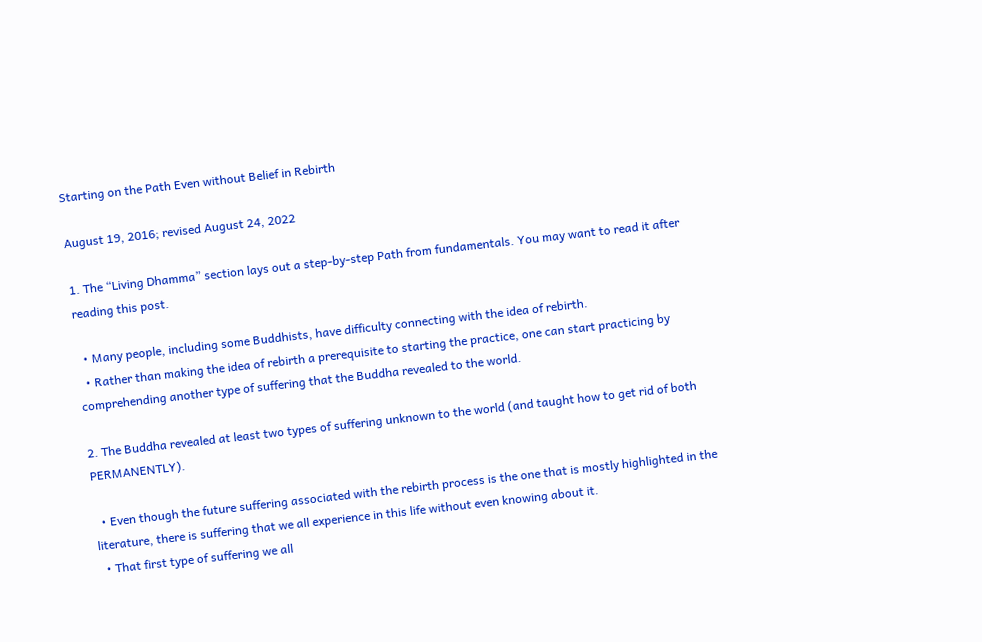Starting on the Path Even without Belief in Rebirth

August 19, 2016; revised August 24, 2022

1. The “Living Dhamma” section lays out a step-by-step Path from fundamentals. You may want to read it after reading this post.

  • Many people, including some Buddhists, have difficulty connecting with the idea of rebirth.
  • Rather than making the idea of rebirth a prerequisite to starting the practice, one can start practicing by comprehending another type of suffering that the Buddha revealed to the world.

2. The Buddha revealed at least two types of suffering unknown to the world (and taught how to get rid of both PERMANENTLY).

  • Even though the future suffering associated with the rebirth process is the one that is mostly highlighted in the literature, there is suffering that we all experience in this life without even knowing about it.
  • That first type of suffering we all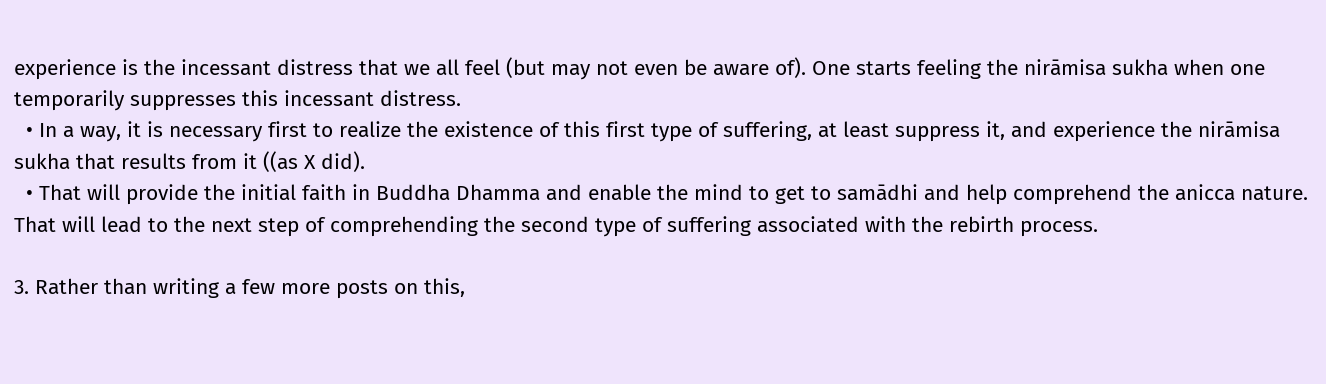experience is the incessant distress that we all feel (but may not even be aware of). One starts feeling the nirāmisa sukha when one temporarily suppresses this incessant distress.
  • In a way, it is necessary first to realize the existence of this first type of suffering, at least suppress it, and experience the nirāmisa sukha that results from it ((as X did).
  • That will provide the initial faith in Buddha Dhamma and enable the mind to get to samādhi and help comprehend the anicca nature. That will lead to the next step of comprehending the second type of suffering associated with the rebirth process.

3. Rather than writing a few more posts on this,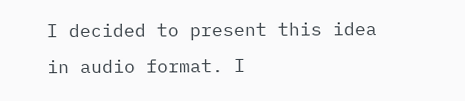I decided to present this idea in audio format. I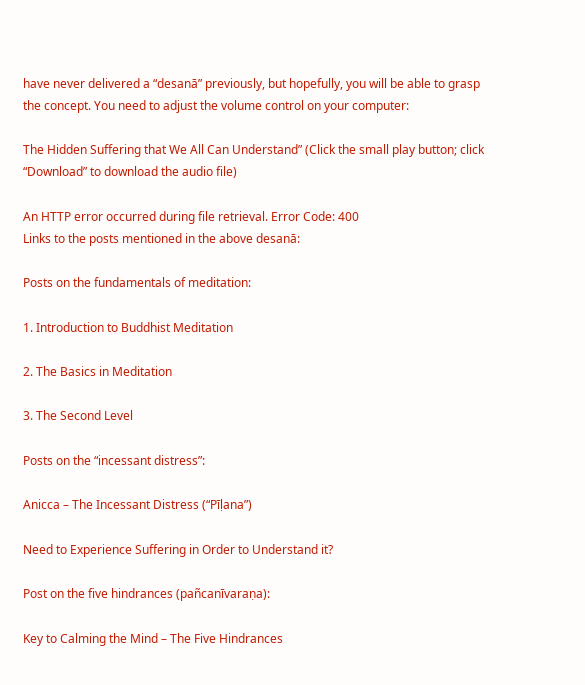have never delivered a “desanā” previously, but hopefully, you will be able to grasp the concept. You need to adjust the volume control on your computer:

The Hidden Suffering that We All Can Understand” (Click the small play button; click “Download” to download the audio file)

An HTTP error occurred during file retrieval. Error Code: 400
Links to the posts mentioned in the above desanā:

Posts on the fundamentals of meditation:

1. Introduction to Buddhist Meditation

2. The Basics in Meditation

3. The Second Level

Posts on the “incessant distress”:

Anicca – The Incessant Distress (“Pīḷana”)

Need to Experience Suffering in Order to Understand it?

Post on the five hindrances (pañcanīvaraṇa):

Key to Calming the Mind – The Five Hindrances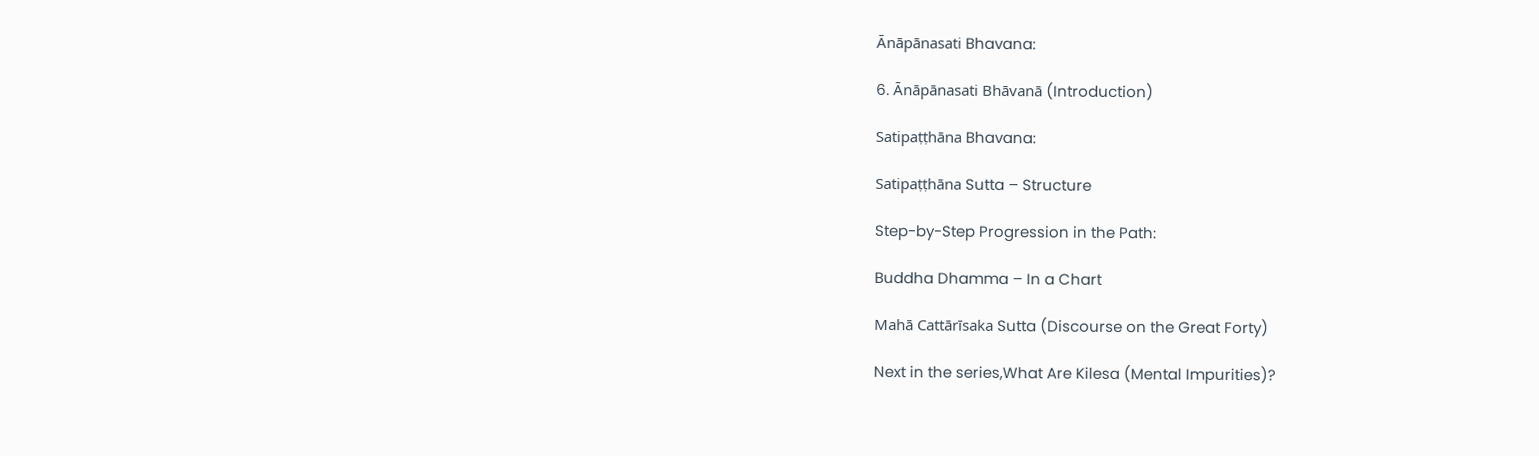Ānāpānasati Bhavana:

6. Ānāpānasati Bhāvanā (Introduction)

Satipaṭṭhāna Bhavana:

Satipaṭṭhāna Sutta – Structure

Step-by-Step Progression in the Path:

Buddha Dhamma – In a Chart

Mahā Cattārīsaka Sutta (Discourse on the Great Forty)

Next in the series,What Are Kilesa (Mental Impurities)?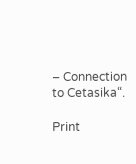– Connection to Cetasika“.

Print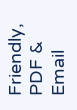Friendly, PDF & Email